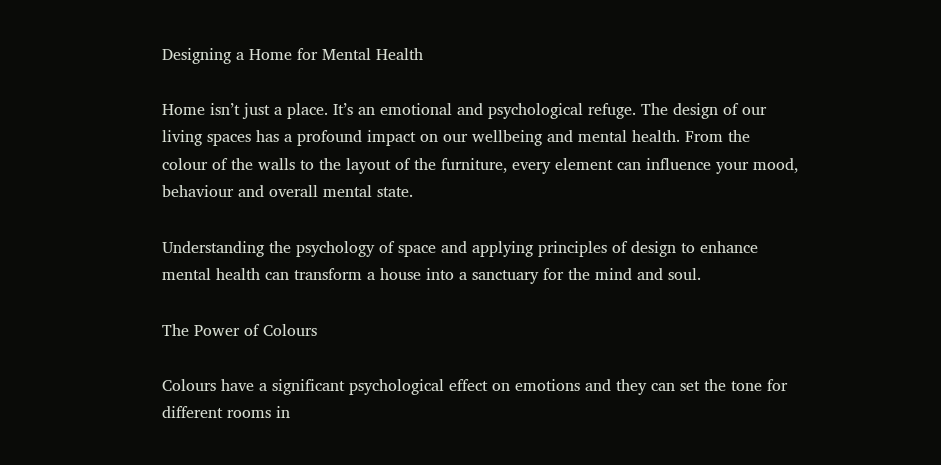Designing a Home for Mental Health

Home isn’t just a place. It’s an emotional and psychological refuge. The design of our living spaces has a profound impact on our wellbeing and mental health. From the colour of the walls to the layout of the furniture, every element can influence your mood, behaviour and overall mental state.

Understanding the psychology of space and applying principles of design to enhance mental health can transform a house into a sanctuary for the mind and soul.

The Power of Colours

Colours have a significant psychological effect on emotions and they can set the tone for different rooms in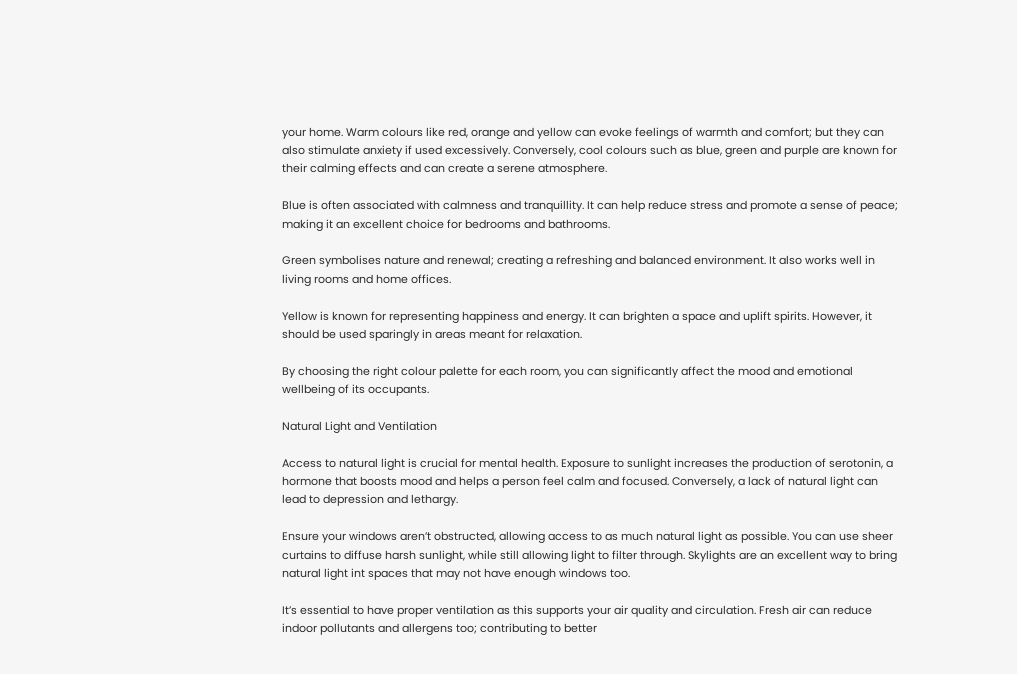your home. Warm colours like red, orange and yellow can evoke feelings of warmth and comfort; but they can also stimulate anxiety if used excessively. Conversely, cool colours such as blue, green and purple are known for their calming effects and can create a serene atmosphere.

Blue is often associated with calmness and tranquillity. It can help reduce stress and promote a sense of peace; making it an excellent choice for bedrooms and bathrooms.

Green symbolises nature and renewal; creating a refreshing and balanced environment. It also works well in living rooms and home offices.

Yellow is known for representing happiness and energy. It can brighten a space and uplift spirits. However, it should be used sparingly in areas meant for relaxation.

By choosing the right colour palette for each room, you can significantly affect the mood and emotional wellbeing of its occupants.

Natural Light and Ventilation

Access to natural light is crucial for mental health. Exposure to sunlight increases the production of serotonin, a hormone that boosts mood and helps a person feel calm and focused. Conversely, a lack of natural light can lead to depression and lethargy.

Ensure your windows aren’t obstructed, allowing access to as much natural light as possible. You can use sheer curtains to diffuse harsh sunlight, while still allowing light to filter through. Skylights are an excellent way to bring natural light int spaces that may not have enough windows too.

It’s essential to have proper ventilation as this supports your air quality and circulation. Fresh air can reduce indoor pollutants and allergens too; contributing to better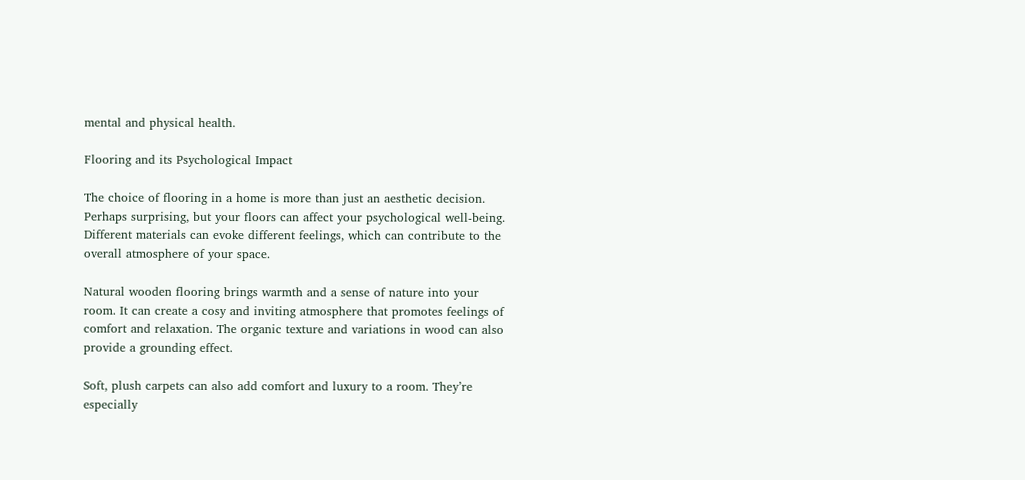mental and physical health.

Flooring and its Psychological Impact

The choice of flooring in a home is more than just an aesthetic decision. Perhaps surprising, but your floors can affect your psychological well-being. Different materials can evoke different feelings, which can contribute to the overall atmosphere of your space.

Natural wooden flooring brings warmth and a sense of nature into your room. It can create a cosy and inviting atmosphere that promotes feelings of comfort and relaxation. The organic texture and variations in wood can also provide a grounding effect.

Soft, plush carpets can also add comfort and luxury to a room. They’re especially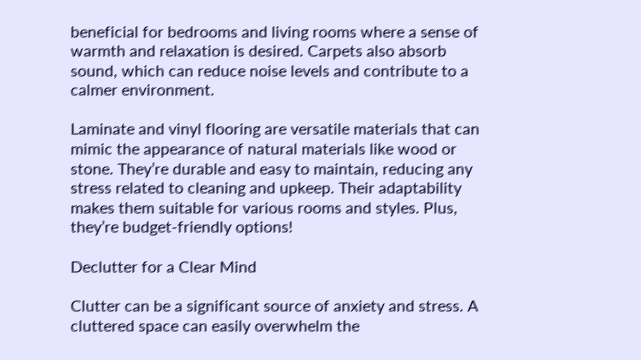beneficial for bedrooms and living rooms where a sense of warmth and relaxation is desired. Carpets also absorb sound, which can reduce noise levels and contribute to a calmer environment.

Laminate and vinyl flooring are versatile materials that can mimic the appearance of natural materials like wood or stone. They’re durable and easy to maintain, reducing any stress related to cleaning and upkeep. Their adaptability makes them suitable for various rooms and styles. Plus, they’re budget-friendly options!

Declutter for a Clear Mind

Clutter can be a significant source of anxiety and stress. A cluttered space can easily overwhelm the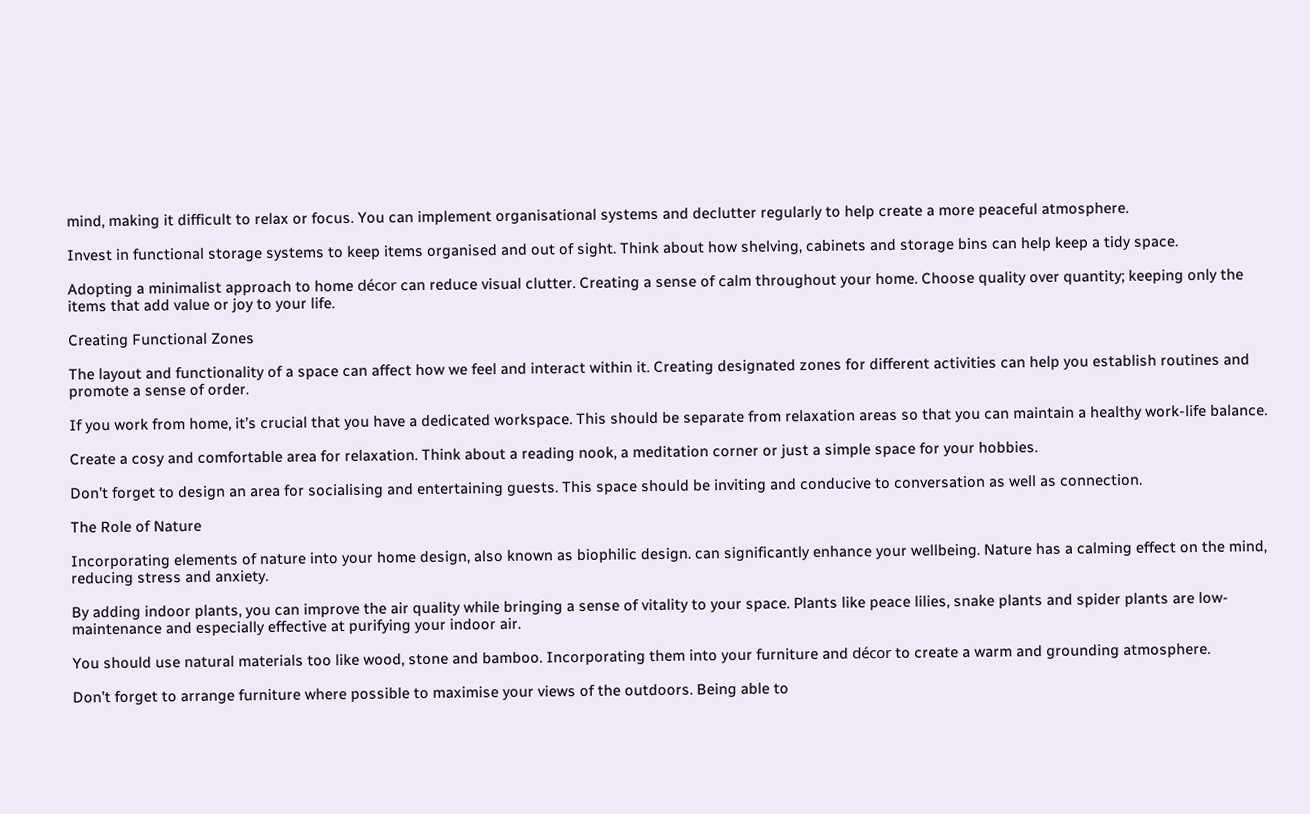mind, making it difficult to relax or focus. You can implement organisational systems and declutter regularly to help create a more peaceful atmosphere.

Invest in functional storage systems to keep items organised and out of sight. Think about how shelving, cabinets and storage bins can help keep a tidy space.

Adopting a minimalist approach to home décor can reduce visual clutter. Creating a sense of calm throughout your home. Choose quality over quantity; keeping only the items that add value or joy to your life.

Creating Functional Zones

The layout and functionality of a space can affect how we feel and interact within it. Creating designated zones for different activities can help you establish routines and promote a sense of order.

If you work from home, it’s crucial that you have a dedicated workspace. This should be separate from relaxation areas so that you can maintain a healthy work-life balance.

Create a cosy and comfortable area for relaxation. Think about a reading nook, a meditation corner or just a simple space for your hobbies.

Don’t forget to design an area for socialising and entertaining guests. This space should be inviting and conducive to conversation as well as connection.

The Role of Nature

Incorporating elements of nature into your home design, also known as biophilic design. can significantly enhance your wellbeing. Nature has a calming effect on the mind, reducing stress and anxiety.

By adding indoor plants, you can improve the air quality while bringing a sense of vitality to your space. Plants like peace lilies, snake plants and spider plants are low-maintenance and especially effective at purifying your indoor air.

You should use natural materials too like wood, stone and bamboo. Incorporating them into your furniture and décor to create a warm and grounding atmosphere.

Don’t forget to arrange furniture where possible to maximise your views of the outdoors. Being able to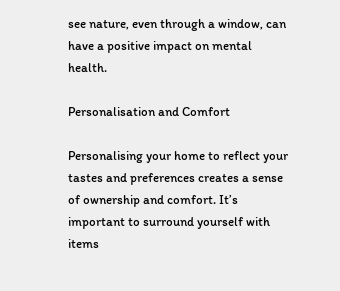see nature, even through a window, can have a positive impact on mental health.

Personalisation and Comfort

Personalising your home to reflect your tastes and preferences creates a sense of ownership and comfort. It’s important to surround yourself with items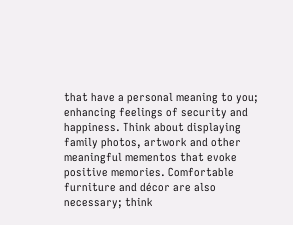that have a personal meaning to you; enhancing feelings of security and happiness. Think about displaying family photos, artwork and other meaningful mementos that evoke positive memories. Comfortable furniture and décor are also necessary; think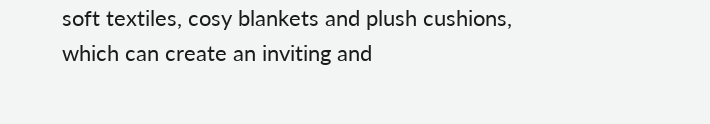soft textiles, cosy blankets and plush cushions, which can create an inviting and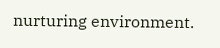nurturing environment.